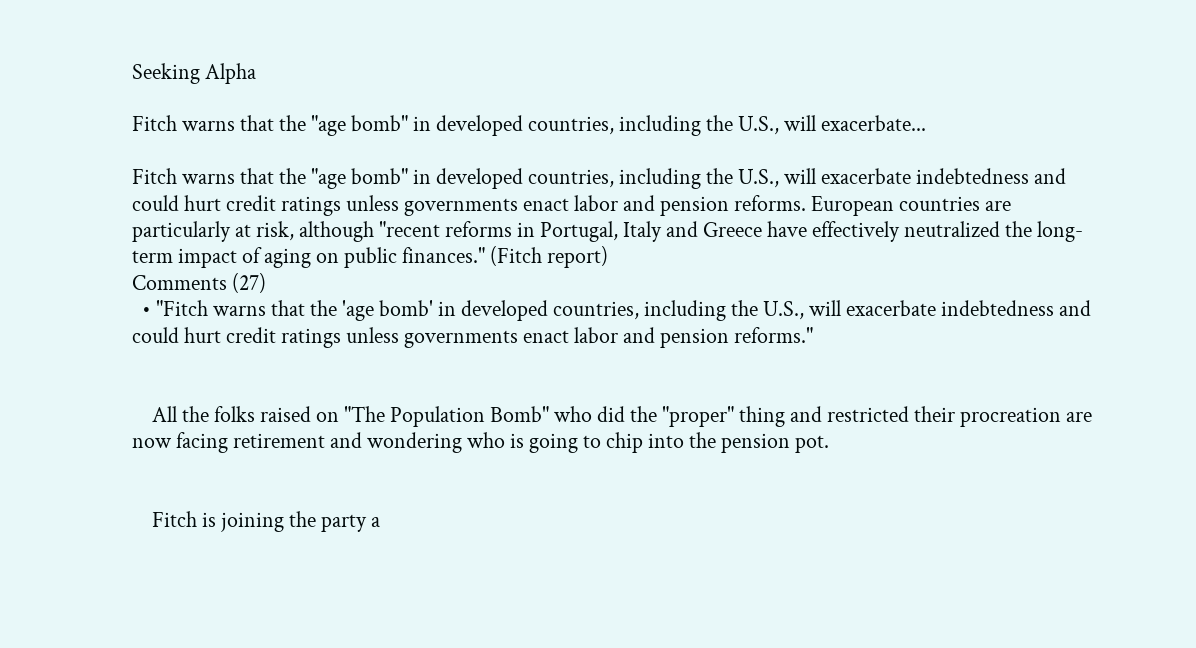Seeking Alpha

Fitch warns that the "age bomb" in developed countries, including the U.S., will exacerbate...

Fitch warns that the "age bomb" in developed countries, including the U.S., will exacerbate indebtedness and could hurt credit ratings unless governments enact labor and pension reforms. European countries are particularly at risk, although "recent reforms in Portugal, Italy and Greece have effectively neutralized the long-term impact of aging on public finances." (Fitch report)
Comments (27)
  • "Fitch warns that the 'age bomb' in developed countries, including the U.S., will exacerbate indebtedness and could hurt credit ratings unless governments enact labor and pension reforms."


    All the folks raised on "The Population Bomb" who did the "proper" thing and restricted their procreation are now facing retirement and wondering who is going to chip into the pension pot.


    Fitch is joining the party a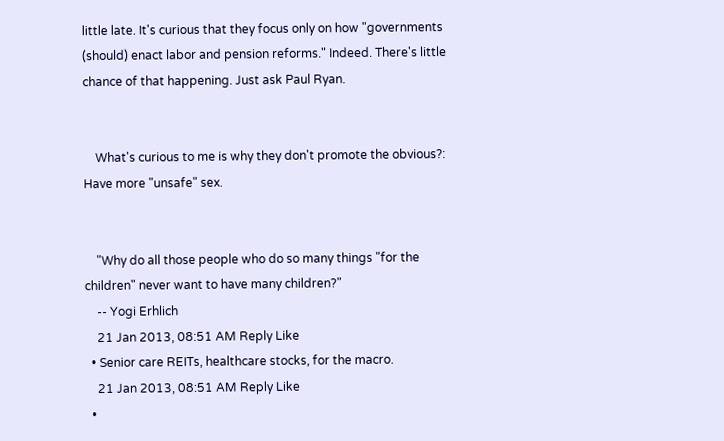little late. It's curious that they focus only on how "governments (should) enact labor and pension reforms." Indeed. There's little chance of that happening. Just ask Paul Ryan.


    What's curious to me is why they don't promote the obvious?: Have more "unsafe" sex.


    "Why do all those people who do so many things "for the children" never want to have many children?"
    -- Yogi Erhlich
    21 Jan 2013, 08:51 AM Reply Like
  • Senior care REITs, healthcare stocks, for the macro.
    21 Jan 2013, 08:51 AM Reply Like
  •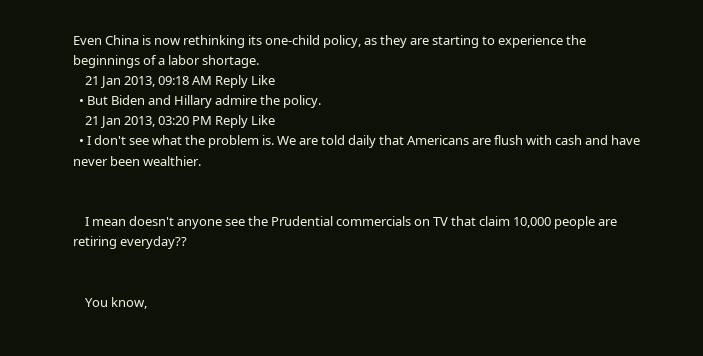Even China is now rethinking its one-child policy, as they are starting to experience the beginnings of a labor shortage.
    21 Jan 2013, 09:18 AM Reply Like
  • But Biden and Hillary admire the policy.
    21 Jan 2013, 03:20 PM Reply Like
  • I don't see what the problem is. We are told daily that Americans are flush with cash and have never been wealthier.


    I mean doesn't anyone see the Prudential commercials on TV that claim 10,000 people are retiring everyday??


    You know,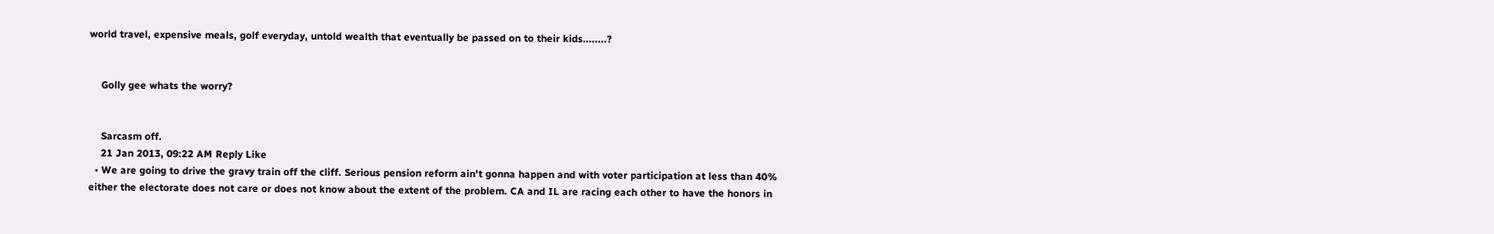world travel, expensive meals, golf everyday, untold wealth that eventually be passed on to their kids........?


    Golly gee whats the worry?


    Sarcasm off.
    21 Jan 2013, 09:22 AM Reply Like
  • We are going to drive the gravy train off the cliff. Serious pension reform ain't gonna happen and with voter participation at less than 40% either the electorate does not care or does not know about the extent of the problem. CA and IL are racing each other to have the honors in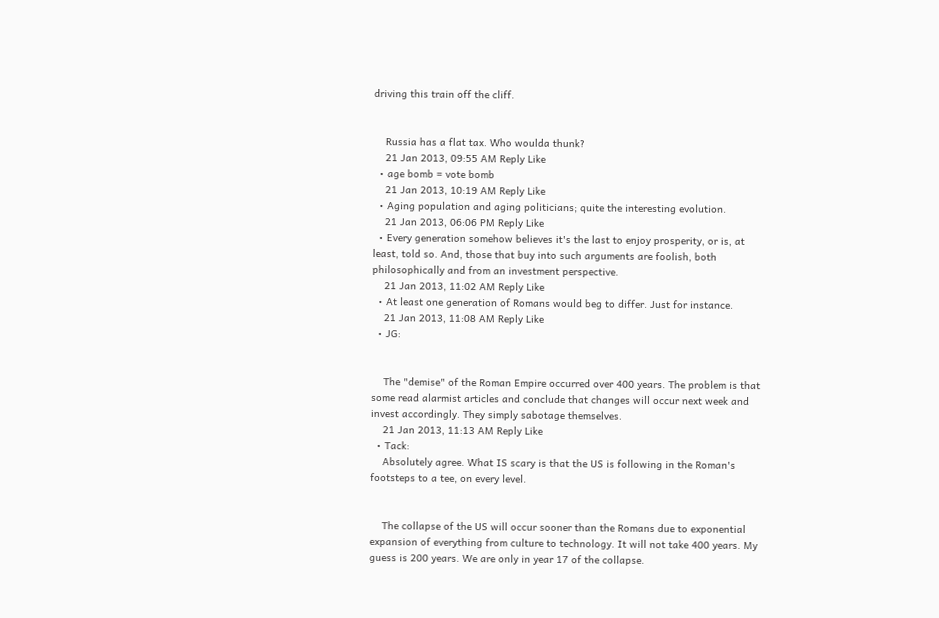driving this train off the cliff.


    Russia has a flat tax. Who woulda thunk?
    21 Jan 2013, 09:55 AM Reply Like
  • age bomb = vote bomb
    21 Jan 2013, 10:19 AM Reply Like
  • Aging population and aging politicians; quite the interesting evolution.
    21 Jan 2013, 06:06 PM Reply Like
  • Every generation somehow believes it's the last to enjoy prosperity, or is, at least, told so. And, those that buy into such arguments are foolish, both philosophically and from an investment perspective.
    21 Jan 2013, 11:02 AM Reply Like
  • At least one generation of Romans would beg to differ. Just for instance.
    21 Jan 2013, 11:08 AM Reply Like
  • JG:


    The "demise" of the Roman Empire occurred over 400 years. The problem is that some read alarmist articles and conclude that changes will occur next week and invest accordingly. They simply sabotage themselves.
    21 Jan 2013, 11:13 AM Reply Like
  • Tack:
    Absolutely agree. What IS scary is that the US is following in the Roman's footsteps to a tee, on every level.


    The collapse of the US will occur sooner than the Romans due to exponential expansion of everything from culture to technology. It will not take 400 years. My guess is 200 years. We are only in year 17 of the collapse.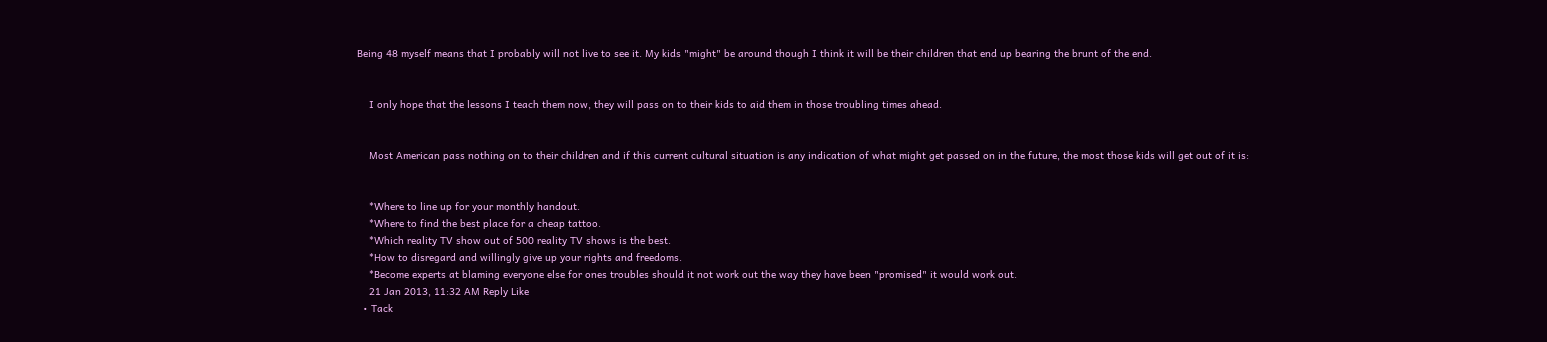Being 48 myself means that I probably will not live to see it. My kids "might" be around though I think it will be their children that end up bearing the brunt of the end.


    I only hope that the lessons I teach them now, they will pass on to their kids to aid them in those troubling times ahead.


    Most American pass nothing on to their children and if this current cultural situation is any indication of what might get passed on in the future, the most those kids will get out of it is:


    *Where to line up for your monthly handout.
    *Where to find the best place for a cheap tattoo.
    *Which reality TV show out of 500 reality TV shows is the best.
    *How to disregard and willingly give up your rights and freedoms.
    *Become experts at blaming everyone else for ones troubles should it not work out the way they have been "promised" it would work out.
    21 Jan 2013, 11:32 AM Reply Like
  • Tack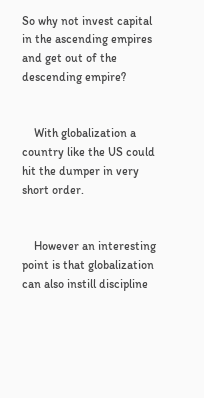So why not invest capital in the ascending empires and get out of the descending empire?


    With globalization a country like the US could hit the dumper in very short order.


    However an interesting point is that globalization can also instill discipline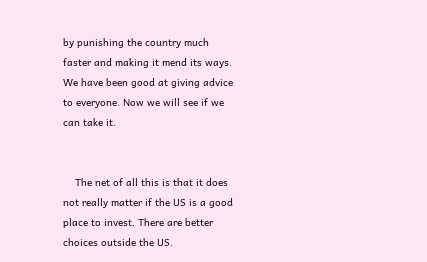by punishing the country much faster and making it mend its ways. We have been good at giving advice to everyone. Now we will see if we can take it.


    The net of all this is that it does not really matter if the US is a good place to invest. There are better choices outside the US.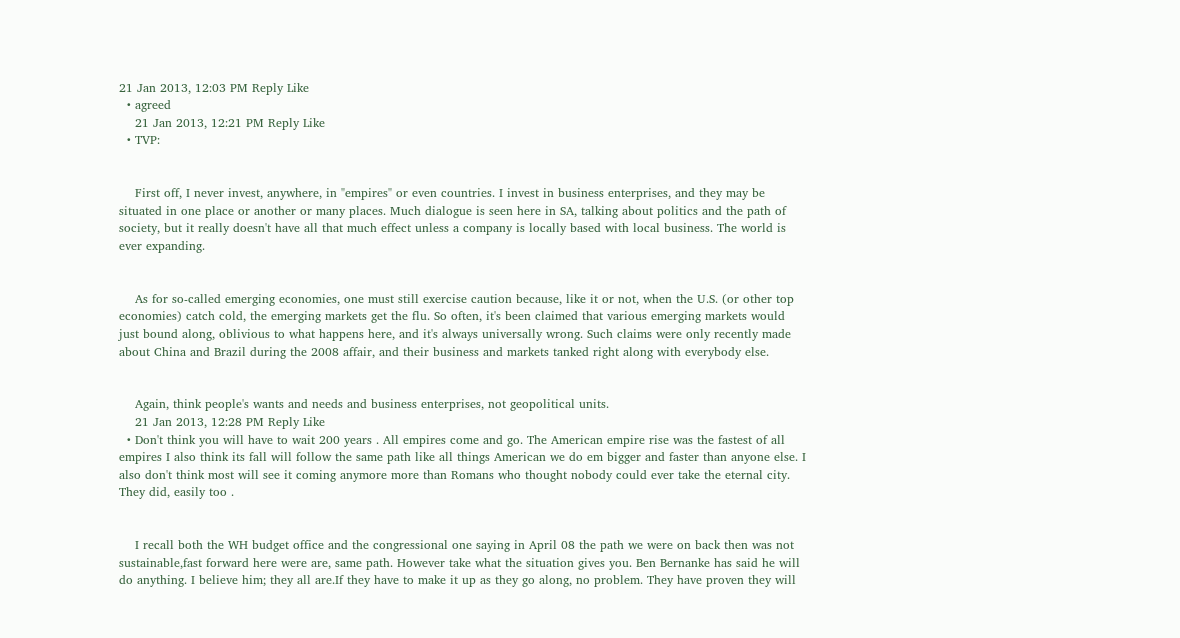21 Jan 2013, 12:03 PM Reply Like
  • agreed
    21 Jan 2013, 12:21 PM Reply Like
  • TVP:


    First off, I never invest, anywhere, in "empires" or even countries. I invest in business enterprises, and they may be situated in one place or another or many places. Much dialogue is seen here in SA, talking about politics and the path of society, but it really doesn't have all that much effect unless a company is locally based with local business. The world is ever expanding.


    As for so-called emerging economies, one must still exercise caution because, like it or not, when the U.S. (or other top economies) catch cold, the emerging markets get the flu. So often, it's been claimed that various emerging markets would just bound along, oblivious to what happens here, and it's always universally wrong. Such claims were only recently made about China and Brazil during the 2008 affair, and their business and markets tanked right along with everybody else.


    Again, think people's wants and needs and business enterprises, not geopolitical units.
    21 Jan 2013, 12:28 PM Reply Like
  • Don't think you will have to wait 200 years . All empires come and go. The American empire rise was the fastest of all empires I also think its fall will follow the same path like all things American we do em bigger and faster than anyone else. I also don't think most will see it coming anymore more than Romans who thought nobody could ever take the eternal city. They did, easily too .


    I recall both the WH budget office and the congressional one saying in April 08 the path we were on back then was not sustainable,fast forward here were are, same path. However take what the situation gives you. Ben Bernanke has said he will do anything. I believe him; they all are.If they have to make it up as they go along, no problem. They have proven they will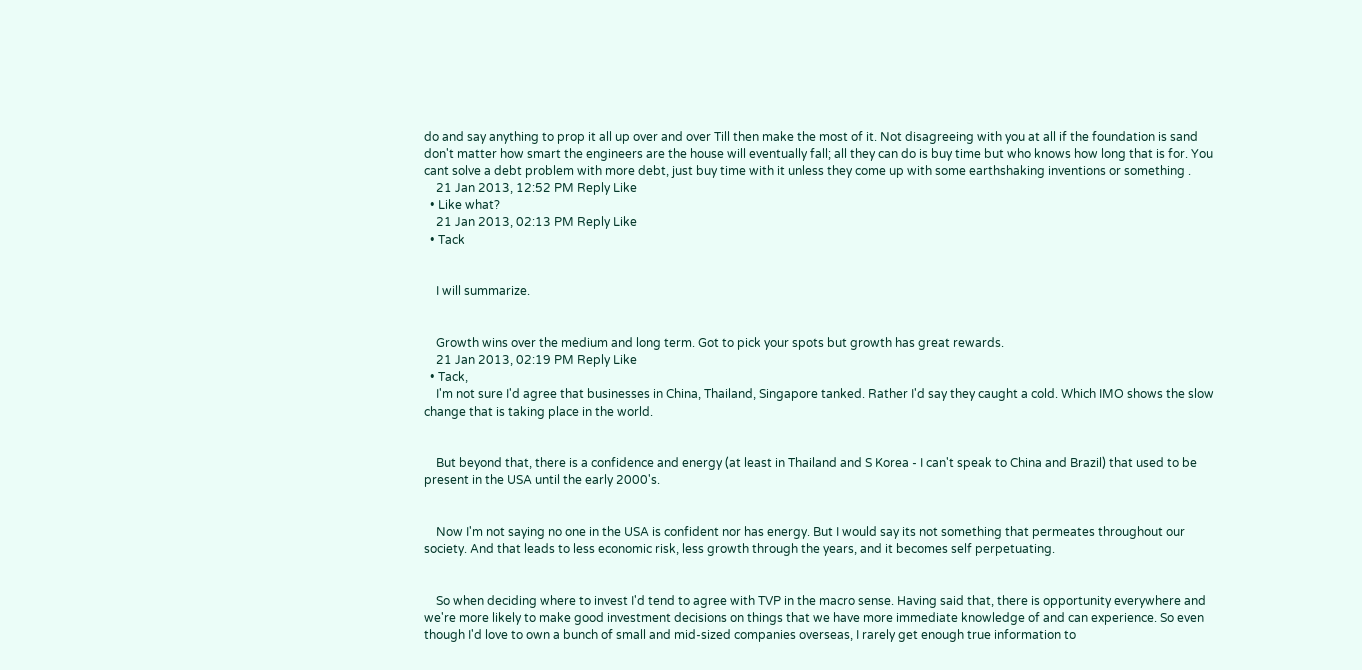do and say anything to prop it all up over and over Till then make the most of it. Not disagreeing with you at all if the foundation is sand don't matter how smart the engineers are the house will eventually fall; all they can do is buy time but who knows how long that is for. You cant solve a debt problem with more debt, just buy time with it unless they come up with some earthshaking inventions or something .
    21 Jan 2013, 12:52 PM Reply Like
  • Like what?
    21 Jan 2013, 02:13 PM Reply Like
  • Tack


    I will summarize.


    Growth wins over the medium and long term. Got to pick your spots but growth has great rewards.
    21 Jan 2013, 02:19 PM Reply Like
  • Tack,
    I'm not sure I'd agree that businesses in China, Thailand, Singapore tanked. Rather I'd say they caught a cold. Which IMO shows the slow change that is taking place in the world.


    But beyond that, there is a confidence and energy (at least in Thailand and S Korea - I can't speak to China and Brazil) that used to be present in the USA until the early 2000's.


    Now I'm not saying no one in the USA is confident nor has energy. But I would say its not something that permeates throughout our society. And that leads to less economic risk, less growth through the years, and it becomes self perpetuating.


    So when deciding where to invest I'd tend to agree with TVP in the macro sense. Having said that, there is opportunity everywhere and we're more likely to make good investment decisions on things that we have more immediate knowledge of and can experience. So even though I'd love to own a bunch of small and mid-sized companies overseas, I rarely get enough true information to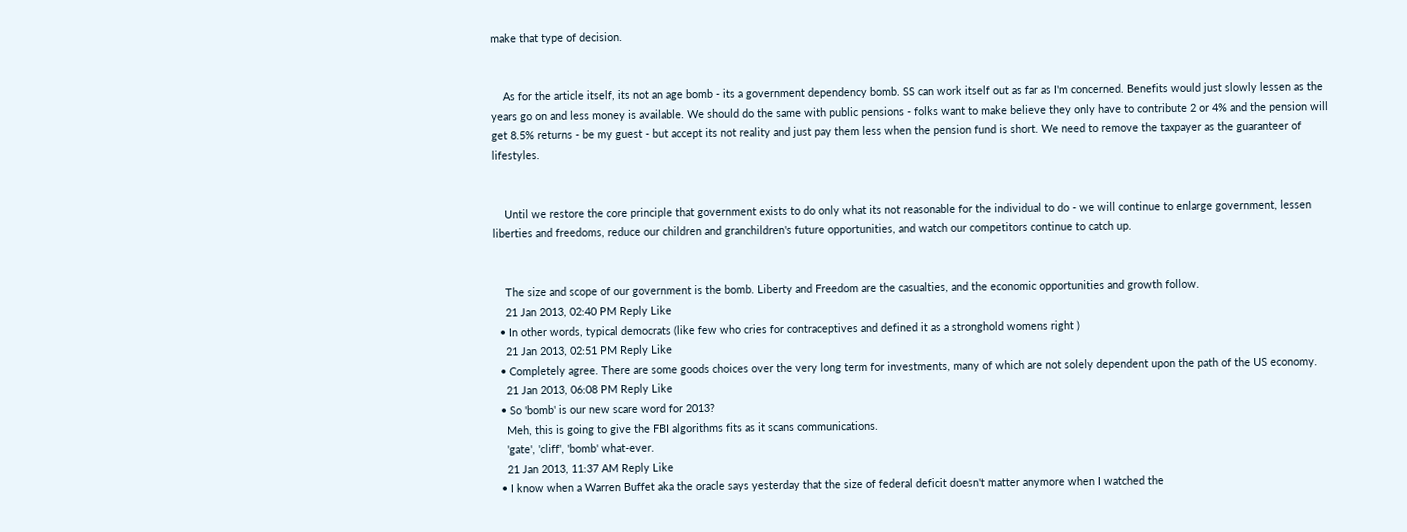make that type of decision.


    As for the article itself, its not an age bomb - its a government dependency bomb. SS can work itself out as far as I'm concerned. Benefits would just slowly lessen as the years go on and less money is available. We should do the same with public pensions - folks want to make believe they only have to contribute 2 or 4% and the pension will get 8.5% returns - be my guest - but accept its not reality and just pay them less when the pension fund is short. We need to remove the taxpayer as the guaranteer of lifestyles.


    Until we restore the core principle that government exists to do only what its not reasonable for the individual to do - we will continue to enlarge government, lessen liberties and freedoms, reduce our children and granchildren's future opportunities, and watch our competitors continue to catch up.


    The size and scope of our government is the bomb. Liberty and Freedom are the casualties, and the economic opportunities and growth follow.
    21 Jan 2013, 02:40 PM Reply Like
  • In other words, typical democrats (like few who cries for contraceptives and defined it as a stronghold womens right )
    21 Jan 2013, 02:51 PM Reply Like
  • Completely agree. There are some goods choices over the very long term for investments, many of which are not solely dependent upon the path of the US economy.
    21 Jan 2013, 06:08 PM Reply Like
  • So 'bomb' is our new scare word for 2013?
    Meh, this is going to give the FBI algorithms fits as it scans communications.
    'gate', 'cliff', 'bomb' what-ever.
    21 Jan 2013, 11:37 AM Reply Like
  • I know when a Warren Buffet aka the oracle says yesterday that the size of federal deficit doesn't matter anymore when I watched the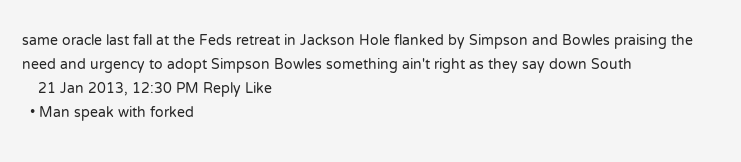same oracle last fall at the Feds retreat in Jackson Hole flanked by Simpson and Bowles praising the need and urgency to adopt Simpson Bowles something ain't right as they say down South
    21 Jan 2013, 12:30 PM Reply Like
  • Man speak with forked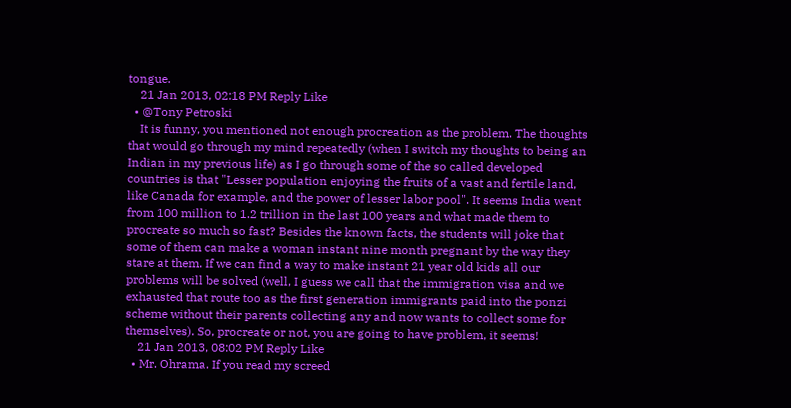tongue.
    21 Jan 2013, 02:18 PM Reply Like
  • @Tony Petroski
    It is funny, you mentioned not enough procreation as the problem. The thoughts that would go through my mind repeatedly (when I switch my thoughts to being an Indian in my previous life) as I go through some of the so called developed countries is that "Lesser population enjoying the fruits of a vast and fertile land, like Canada for example, and the power of lesser labor pool". It seems India went from 100 million to 1.2 trillion in the last 100 years and what made them to procreate so much so fast? Besides the known facts, the students will joke that some of them can make a woman instant nine month pregnant by the way they stare at them. If we can find a way to make instant 21 year old kids all our problems will be solved (well, I guess we call that the immigration visa and we exhausted that route too as the first generation immigrants paid into the ponzi scheme without their parents collecting any and now wants to collect some for themselves). So, procreate or not, you are going to have problem, it seems!
    21 Jan 2013, 08:02 PM Reply Like
  • Mr. Ohrama. If you read my screed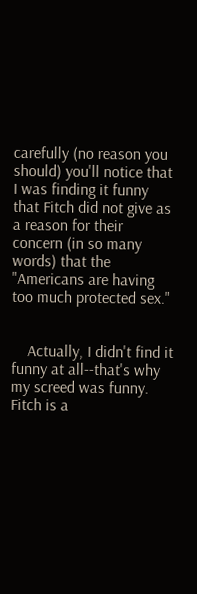carefully (no reason you should) you'll notice that I was finding it funny that Fitch did not give as a reason for their concern (in so many words) that the "Americans are having too much protected sex."


    Actually, I didn't find it funny at all--that's why my screed was funny. Fitch is a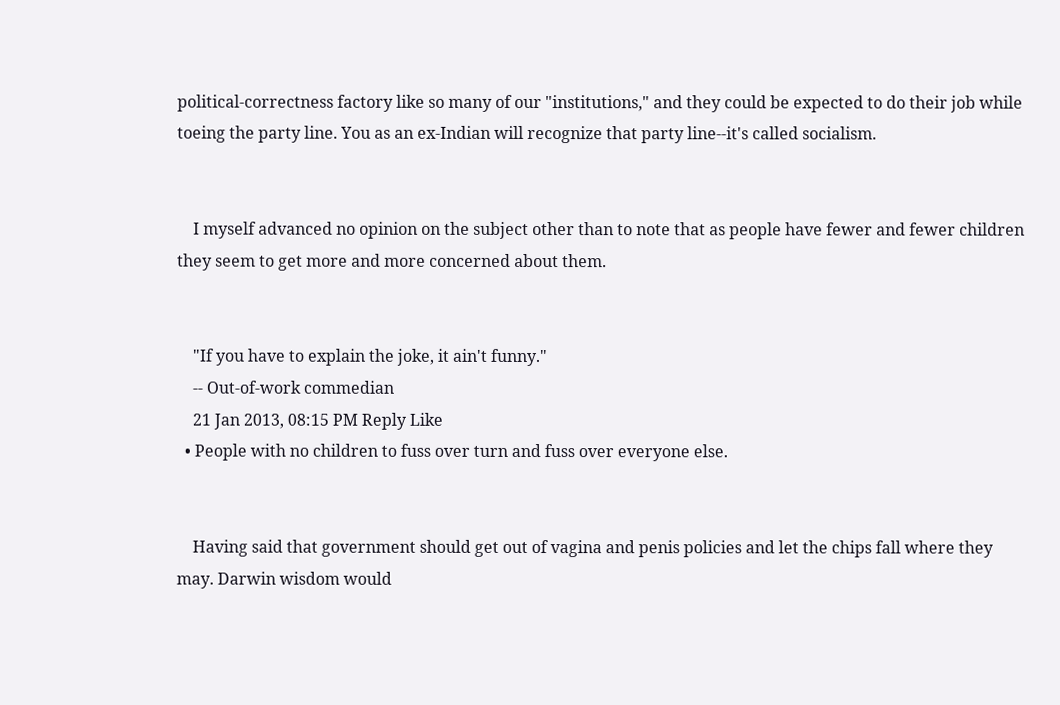political-correctness factory like so many of our "institutions," and they could be expected to do their job while toeing the party line. You as an ex-Indian will recognize that party line--it's called socialism.


    I myself advanced no opinion on the subject other than to note that as people have fewer and fewer children they seem to get more and more concerned about them.


    "If you have to explain the joke, it ain't funny."
    -- Out-of-work commedian
    21 Jan 2013, 08:15 PM Reply Like
  • People with no children to fuss over turn and fuss over everyone else.


    Having said that government should get out of vagina and penis policies and let the chips fall where they may. Darwin wisdom would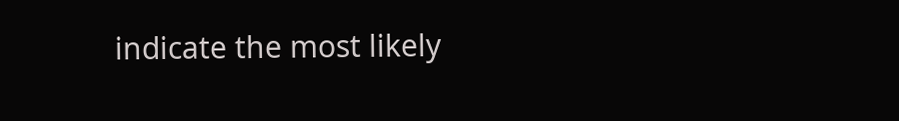indicate the most likely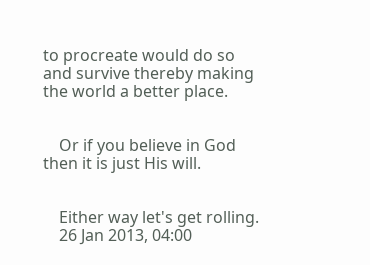to procreate would do so and survive thereby making the world a better place.


    Or if you believe in God then it is just His will.


    Either way let's get rolling.
    26 Jan 2013, 04:00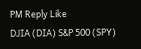PM Reply Like
DJIA (DIA) S&P 500 (SPY)